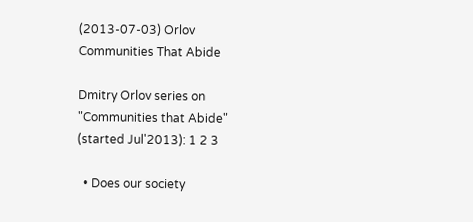(2013-07-03) Orlov Communities That Abide

Dmitry Orlov series on "Communities that Abide" (started Jul'2013): 1 2 3

  • Does our society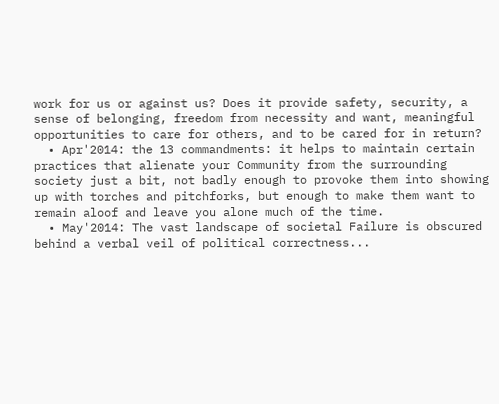work for us or against us? Does it provide safety, security, a sense of belonging, freedom from necessity and want, meaningful opportunities to care for others, and to be cared for in return?
  • Apr'2014: the 13 commandments: it helps to maintain certain practices that alienate your Community from the surrounding society just a bit, not badly enough to provoke them into showing up with torches and pitchforks, but enough to make them want to remain aloof and leave you alone much of the time.
  • May'2014: The vast landscape of societal Failure is obscured behind a verbal veil of political correctness...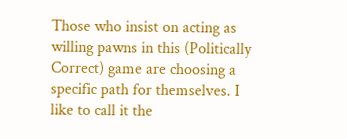Those who insist on acting as willing pawns in this (Politically Correct) game are choosing a specific path for themselves. I like to call it the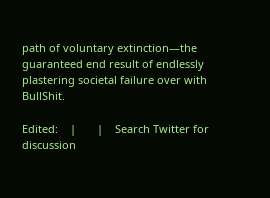path of voluntary extinction—the guaranteed end result of endlessly plastering societal failure over with BullShit.

Edited:    |       |    Search Twitter for discussion